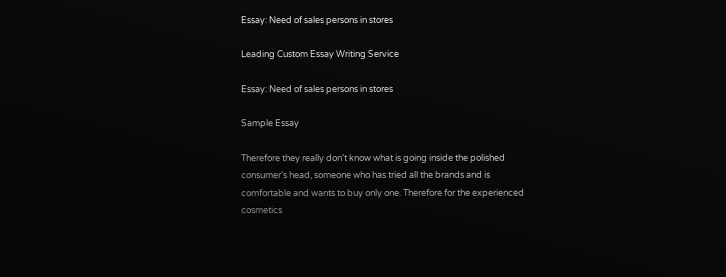Essay: Need of sales persons in stores

Leading Custom Essay Writing Service

Essay: Need of sales persons in stores

Sample Essay

Therefore they really don’t know what is going inside the polished consumer’s head, someone who has tried all the brands and is comfortable and wants to buy only one. Therefore for the experienced cosmetics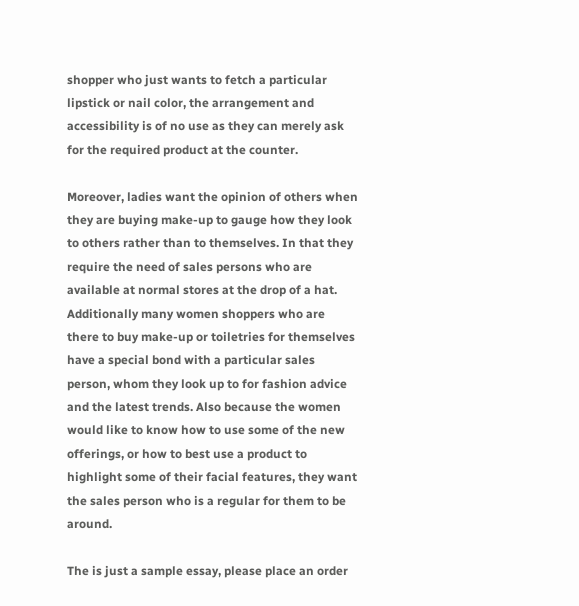shopper who just wants to fetch a particular lipstick or nail color, the arrangement and accessibility is of no use as they can merely ask for the required product at the counter.

Moreover, ladies want the opinion of others when they are buying make-up to gauge how they look to others rather than to themselves. In that they require the need of sales persons who are available at normal stores at the drop of a hat. Additionally many women shoppers who are there to buy make-up or toiletries for themselves have a special bond with a particular sales person, whom they look up to for fashion advice and the latest trends. Also because the women would like to know how to use some of the new offerings, or how to best use a product to highlight some of their facial features, they want the sales person who is a regular for them to be around.

The is just a sample essay, please place an order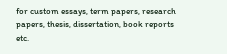for custom essays, term papers, research papers, thesis, dissertation, book reports etc.